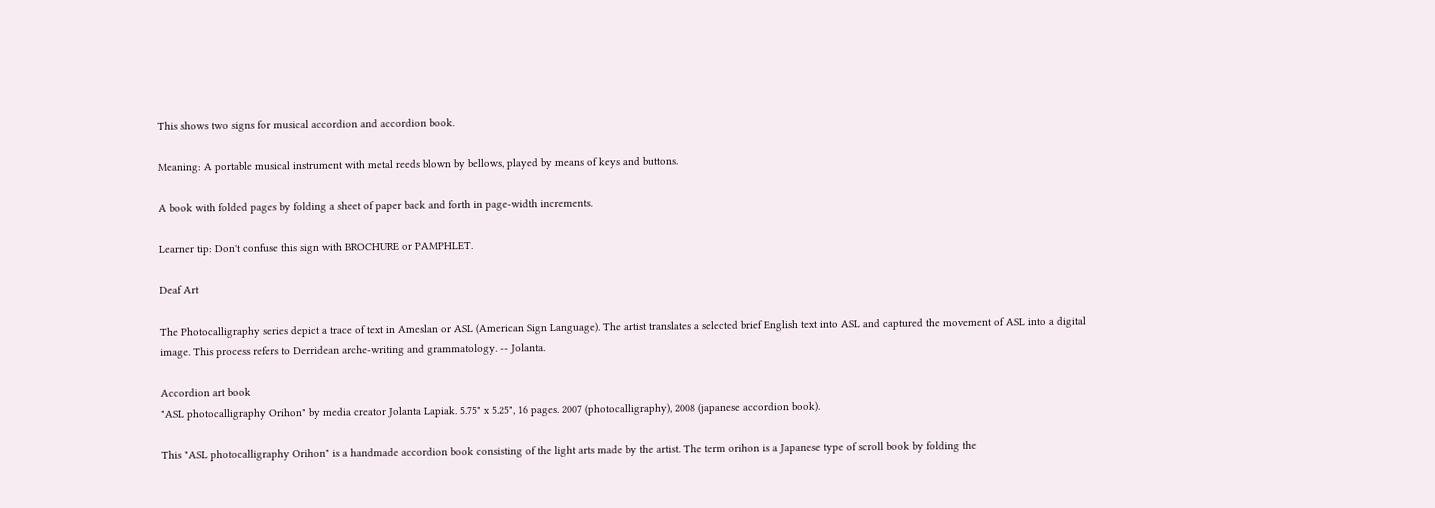This shows two signs for musical accordion and accordion book.

Meaning: A portable musical instrument with metal reeds blown by bellows, played by means of keys and buttons.

A book with folded pages by folding a sheet of paper back and forth in page-width increments.

Learner tip: Don't confuse this sign with BROCHURE or PAMPHLET.

Deaf Art

The Photocalligraphy series depict a trace of text in Ameslan or ASL (American Sign Language). The artist translates a selected brief English text into ASL and captured the movement of ASL into a digital image. This process refers to Derridean arche-writing and grammatology. -- Jolanta.

Accordion art book
"ASL photocalligraphy Orihon" by media creator Jolanta Lapiak. 5.75" x 5.25", 16 pages. 2007 (photocalligraphy), 2008 (japanese accordion book).

This "ASL photocalligraphy Orihon" is a handmade accordion book consisting of the light arts made by the artist. The term orihon is a Japanese type of scroll book by folding the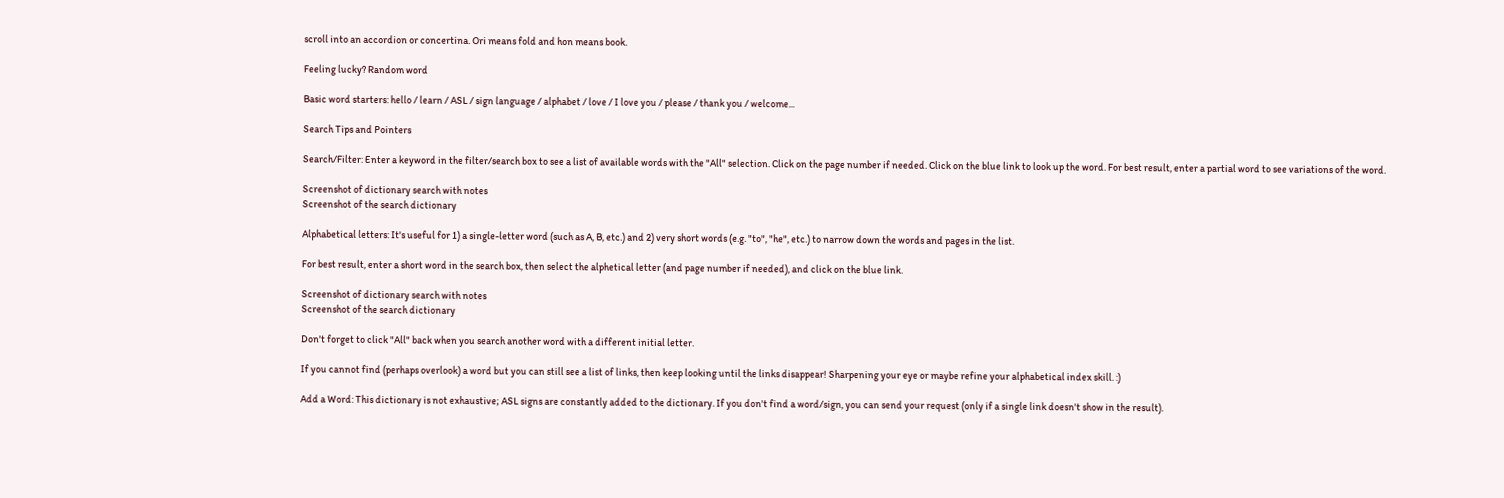scroll into an accordion or concertina. Ori means fold and hon means book.

Feeling lucky? Random word

Basic word starters: hello / learn / ASL / sign language / alphabet / love / I love you / please / thank you / welcome...

Search Tips and Pointers

Search/Filter: Enter a keyword in the filter/search box to see a list of available words with the "All" selection. Click on the page number if needed. Click on the blue link to look up the word. For best result, enter a partial word to see variations of the word.

Screenshot of dictionary search with notes
Screenshot of the search dictionary

Alphabetical letters: It's useful for 1) a single-letter word (such as A, B, etc.) and 2) very short words (e.g. "to", "he", etc.) to narrow down the words and pages in the list.

For best result, enter a short word in the search box, then select the alphetical letter (and page number if needed), and click on the blue link.

Screenshot of dictionary search with notes
Screenshot of the search dictionary

Don't forget to click "All" back when you search another word with a different initial letter.

If you cannot find (perhaps overlook) a word but you can still see a list of links, then keep looking until the links disappear! Sharpening your eye or maybe refine your alphabetical index skill. :)

Add a Word: This dictionary is not exhaustive; ASL signs are constantly added to the dictionary. If you don't find a word/sign, you can send your request (only if a single link doesn't show in the result).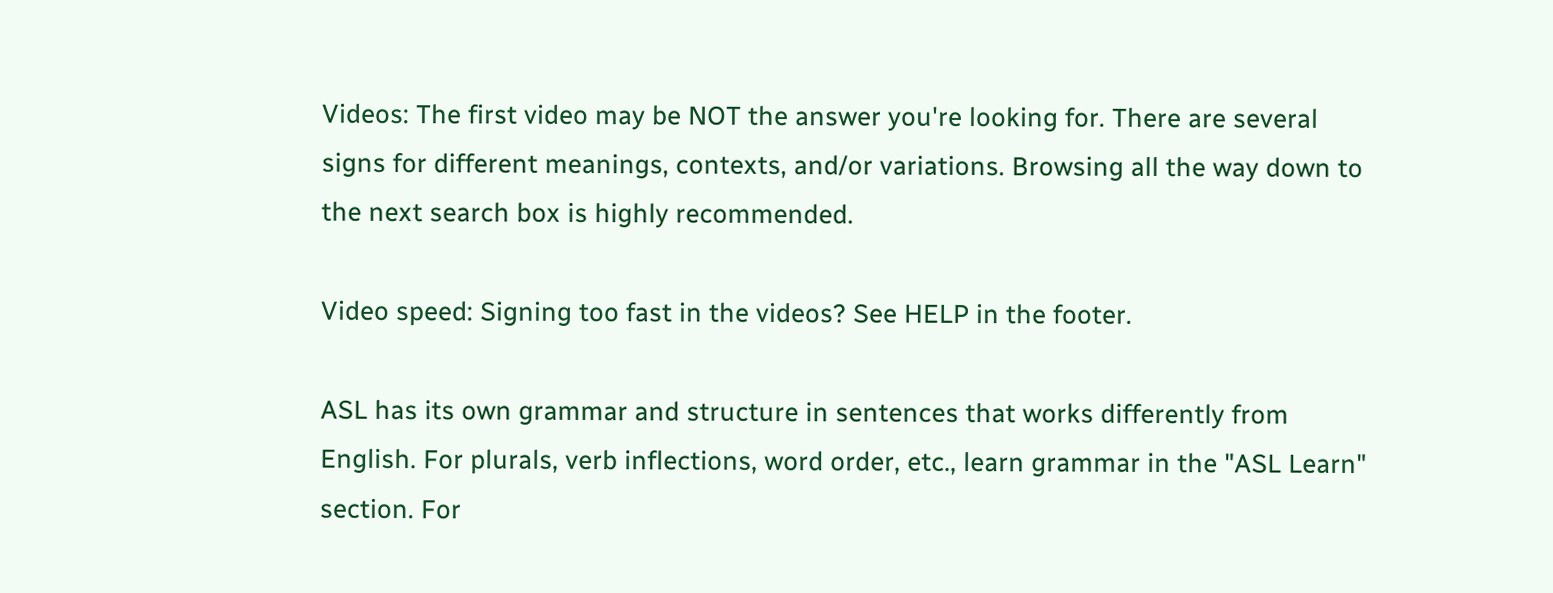Videos: The first video may be NOT the answer you're looking for. There are several signs for different meanings, contexts, and/or variations. Browsing all the way down to the next search box is highly recommended.

Video speed: Signing too fast in the videos? See HELP in the footer.

ASL has its own grammar and structure in sentences that works differently from English. For plurals, verb inflections, word order, etc., learn grammar in the "ASL Learn" section. For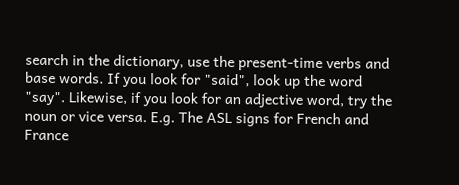search in the dictionary, use the present-time verbs and base words. If you look for "said", look up the word "say". Likewise, if you look for an adjective word, try the noun or vice versa. E.g. The ASL signs for French and France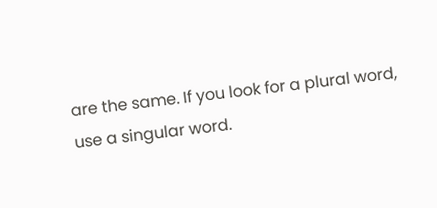are the same. If you look for a plural word, use a singular word.